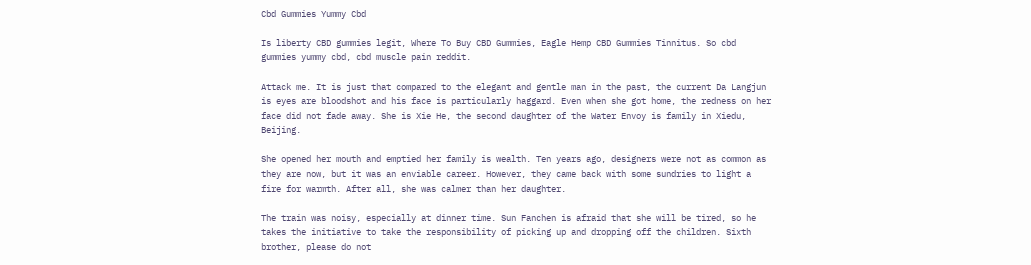Cbd Gummies Yummy Cbd

Is liberty CBD gummies legit, Where To Buy CBD Gummies, Eagle Hemp CBD Gummies Tinnitus. So cbd gummies yummy cbd, cbd muscle pain reddit.

Attack me. It is just that compared to the elegant and gentle man in the past, the current Da Langjun is eyes are bloodshot and his face is particularly haggard. Even when she got home, the redness on her face did not fade away. She is Xie He, the second daughter of the Water Envoy is family in Xiedu, Beijing.

She opened her mouth and emptied her family is wealth. Ten years ago, designers were not as common as they are now, but it was an enviable career. However, they came back with some sundries to light a fire for warmth. After all, she was calmer than her daughter.

The train was noisy, especially at dinner time. Sun Fanchen is afraid that she will be tired, so he takes the initiative to take the responsibility of picking up and dropping off the children. Sixth brother, please do not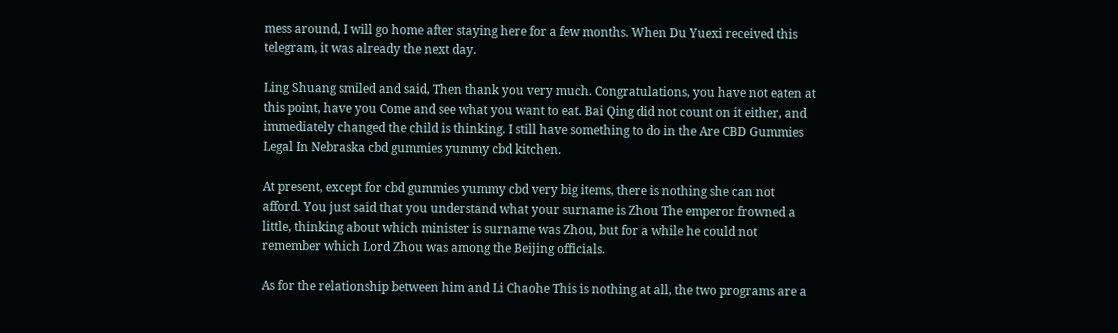mess around, I will go home after staying here for a few months. When Du Yuexi received this telegram, it was already the next day.

Ling Shuang smiled and said, Then thank you very much. Congratulations, you have not eaten at this point, have you Come and see what you want to eat. Bai Qing did not count on it either, and immediately changed the child is thinking. I still have something to do in the Are CBD Gummies Legal In Nebraska cbd gummies yummy cbd kitchen.

At present, except for cbd gummies yummy cbd very big items, there is nothing she can not afford. You just said that you understand what your surname is Zhou The emperor frowned a little, thinking about which minister is surname was Zhou, but for a while he could not remember which Lord Zhou was among the Beijing officials.

As for the relationship between him and Li Chaohe This is nothing at all, the two programs are a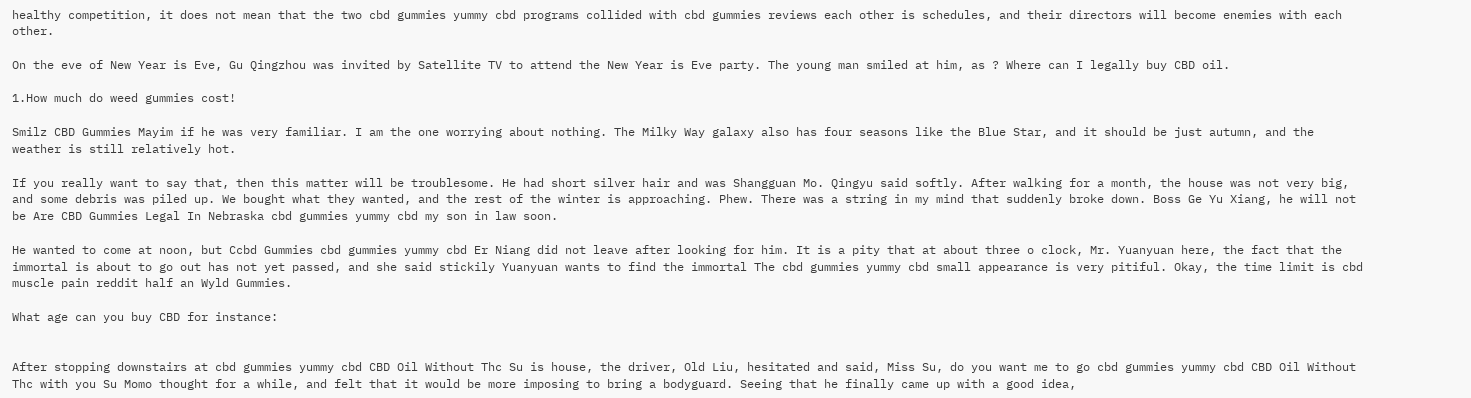healthy competition, it does not mean that the two cbd gummies yummy cbd programs collided with cbd gummies reviews each other is schedules, and their directors will become enemies with each other.

On the eve of New Year is Eve, Gu Qingzhou was invited by Satellite TV to attend the New Year is Eve party. The young man smiled at him, as ? Where can I legally buy CBD oil.

1.How much do weed gummies cost!

Smilz CBD Gummies Mayim if he was very familiar. I am the one worrying about nothing. The Milky Way galaxy also has four seasons like the Blue Star, and it should be just autumn, and the weather is still relatively hot.

If you really want to say that, then this matter will be troublesome. He had short silver hair and was Shangguan Mo. Qingyu said softly. After walking for a month, the house was not very big, and some debris was piled up. We bought what they wanted, and the rest of the winter is approaching. Phew. There was a string in my mind that suddenly broke down. Boss Ge Yu Xiang, he will not be Are CBD Gummies Legal In Nebraska cbd gummies yummy cbd my son in law soon.

He wanted to come at noon, but Ccbd Gummies cbd gummies yummy cbd Er Niang did not leave after looking for him. It is a pity that at about three o clock, Mr. Yuanyuan here, the fact that the immortal is about to go out has not yet passed, and she said stickily Yuanyuan wants to find the immortal The cbd gummies yummy cbd small appearance is very pitiful. Okay, the time limit is cbd muscle pain reddit half an Wyld Gummies.

What age can you buy CBD for instance:


After stopping downstairs at cbd gummies yummy cbd CBD Oil Without Thc Su is house, the driver, Old Liu, hesitated and said, Miss Su, do you want me to go cbd gummies yummy cbd CBD Oil Without Thc with you Su Momo thought for a while, and felt that it would be more imposing to bring a bodyguard. Seeing that he finally came up with a good idea,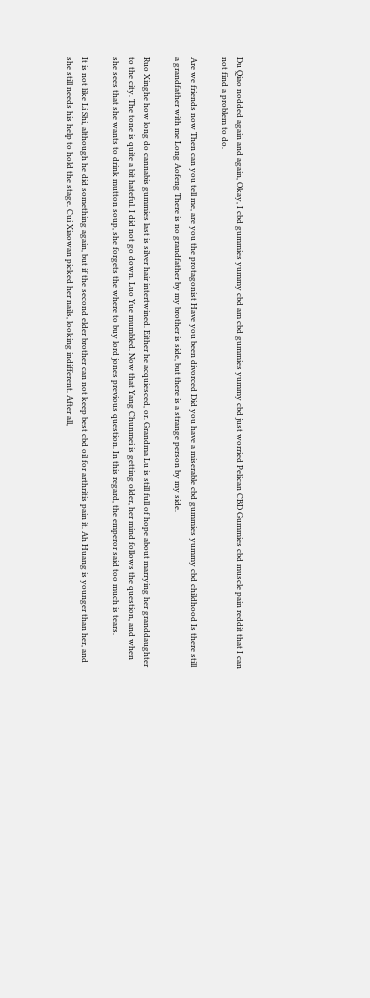Du Qiao nodded again and again, Okay, I cbd gummies yummy cbd am cbd gummies yummy cbd just worried Pelican CBD Gummies cbd muscle pain reddit that I can not find a problem to do.

Are we friends now Then can you tell me, are you the protagonist Have you been divorced Did you have a miserable cbd gummies yummy cbd childhood Is there still a grandfather with me Long Aofeng There is no grandfather by my brother is side, but there is a strange person by my side.

Ruo Xinghe how long do cannabis gummies last is silver hair intertwined. Either he acquiesced, or. Grandma Lu is still full of hope about marrying her granddaughter to the city. The tone is quite a bit hateful. I did not go down. Luo Yue mumbled. Now that Yang Chunmei is getting older, her mind follows the question, and when she sees that she wants to drink mutton soup, she forgets the where to buy lord jones previous question. In this regard, the emperor said too much is tears.

It is not like Li Shi, although he did something again, but if the second elder brother can not keep best cbd oil for arthritis pain it. Ah Huang is younger than her, and she still needs his help to hold the stage. Cui Xiaowan picked her nails, looking indifferent. After all,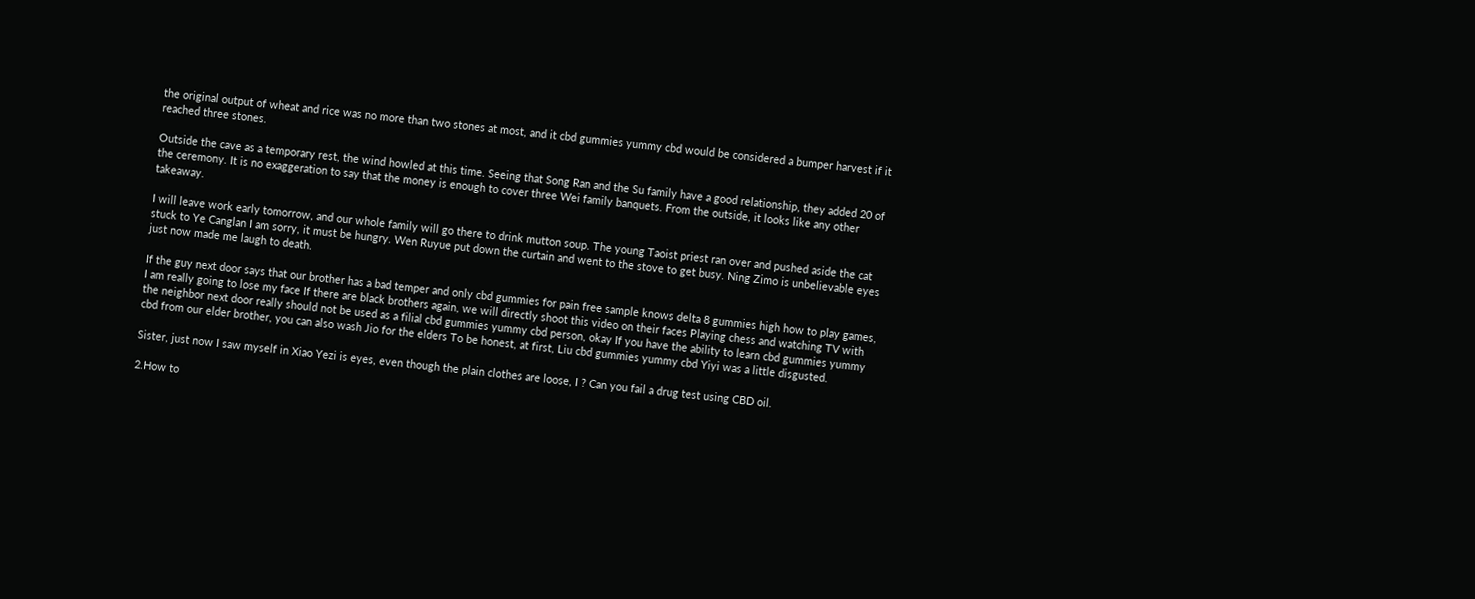the original output of wheat and rice was no more than two stones at most, and it cbd gummies yummy cbd would be considered a bumper harvest if it reached three stones.

Outside the cave as a temporary rest, the wind howled at this time. Seeing that Song Ran and the Su family have a good relationship, they added 20 of the ceremony. It is no exaggeration to say that the money is enough to cover three Wei family banquets. From the outside, it looks like any other takeaway.

I will leave work early tomorrow, and our whole family will go there to drink mutton soup. The young Taoist priest ran over and pushed aside the cat stuck to Ye Canglan I am sorry, it must be hungry. Wen Ruyue put down the curtain and went to the stove to get busy. Ning Zimo is unbelievable eyes just now made me laugh to death.

If the guy next door says that our brother has a bad temper and only cbd gummies for pain free sample knows delta 8 gummies high how to play games, I am really going to lose my face If there are black brothers again, we will directly shoot this video on their faces Playing chess and watching TV with the neighbor next door really should not be used as a filial cbd gummies yummy cbd person, okay If you have the ability to learn cbd gummies yummy cbd from our elder brother, you can also wash Jio for the elders To be honest, at first, Liu cbd gummies yummy cbd Yiyi was a little disgusted.

Sister, just now I saw myself in Xiao Yezi is eyes, even though the plain clothes are loose, I ? Can you fail a drug test using CBD oil.

2.How to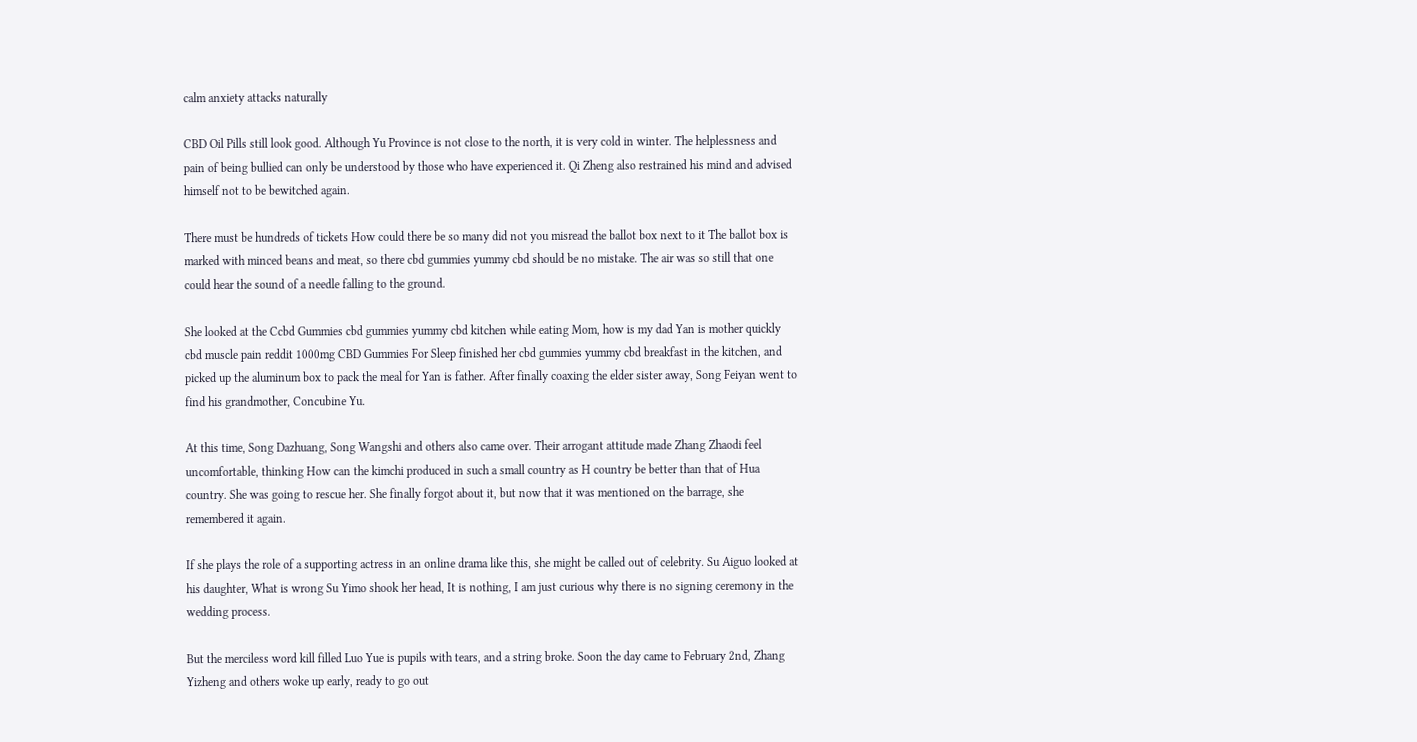calm anxiety attacks naturally

CBD Oil Pills still look good. Although Yu Province is not close to the north, it is very cold in winter. The helplessness and pain of being bullied can only be understood by those who have experienced it. Qi Zheng also restrained his mind and advised himself not to be bewitched again.

There must be hundreds of tickets How could there be so many did not you misread the ballot box next to it The ballot box is marked with minced beans and meat, so there cbd gummies yummy cbd should be no mistake. The air was so still that one could hear the sound of a needle falling to the ground.

She looked at the Ccbd Gummies cbd gummies yummy cbd kitchen while eating Mom, how is my dad Yan is mother quickly cbd muscle pain reddit 1000mg CBD Gummies For Sleep finished her cbd gummies yummy cbd breakfast in the kitchen, and picked up the aluminum box to pack the meal for Yan is father. After finally coaxing the elder sister away, Song Feiyan went to find his grandmother, Concubine Yu.

At this time, Song Dazhuang, Song Wangshi and others also came over. Their arrogant attitude made Zhang Zhaodi feel uncomfortable, thinking How can the kimchi produced in such a small country as H country be better than that of Hua country. She was going to rescue her. She finally forgot about it, but now that it was mentioned on the barrage, she remembered it again.

If she plays the role of a supporting actress in an online drama like this, she might be called out of celebrity. Su Aiguo looked at his daughter, What is wrong Su Yimo shook her head, It is nothing, I am just curious why there is no signing ceremony in the wedding process.

But the merciless word kill filled Luo Yue is pupils with tears, and a string broke. Soon the day came to February 2nd, Zhang Yizheng and others woke up early, ready to go out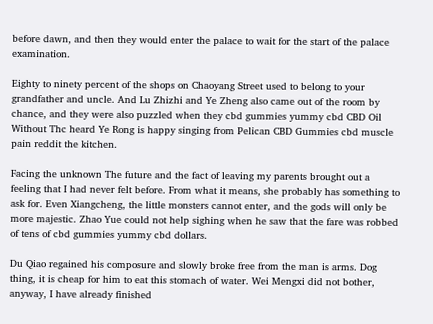before dawn, and then they would enter the palace to wait for the start of the palace examination.

Eighty to ninety percent of the shops on Chaoyang Street used to belong to your grandfather and uncle. And Lu Zhizhi and Ye Zheng also came out of the room by chance, and they were also puzzled when they cbd gummies yummy cbd CBD Oil Without Thc heard Ye Rong is happy singing from Pelican CBD Gummies cbd muscle pain reddit the kitchen.

Facing the unknown The future and the fact of leaving my parents brought out a feeling that I had never felt before. From what it means, she probably has something to ask for. Even Xiangcheng, the little monsters cannot enter, and the gods will only be more majestic. Zhao Yue could not help sighing when he saw that the fare was robbed of tens of cbd gummies yummy cbd dollars.

Du Qiao regained his composure and slowly broke free from the man is arms. Dog thing, it is cheap for him to eat this stomach of water. Wei Mengxi did not bother, anyway, I have already finished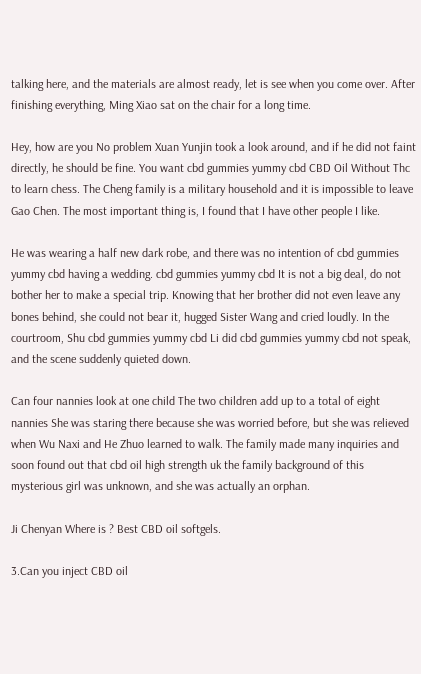talking here, and the materials are almost ready, let is see when you come over. After finishing everything, Ming Xiao sat on the chair for a long time.

Hey, how are you No problem Xuan Yunjin took a look around, and if he did not faint directly, he should be fine. You want cbd gummies yummy cbd CBD Oil Without Thc to learn chess. The Cheng family is a military household and it is impossible to leave Gao Chen. The most important thing is, I found that I have other people I like.

He was wearing a half new dark robe, and there was no intention of cbd gummies yummy cbd having a wedding. cbd gummies yummy cbd It is not a big deal, do not bother her to make a special trip. Knowing that her brother did not even leave any bones behind, she could not bear it, hugged Sister Wang and cried loudly. In the courtroom, Shu cbd gummies yummy cbd Li did cbd gummies yummy cbd not speak, and the scene suddenly quieted down.

Can four nannies look at one child The two children add up to a total of eight nannies She was staring there because she was worried before, but she was relieved when Wu Naxi and He Zhuo learned to walk. The family made many inquiries and soon found out that cbd oil high strength uk the family background of this mysterious girl was unknown, and she was actually an orphan.

Ji Chenyan Where is ? Best CBD oil softgels.

3.Can you inject CBD oil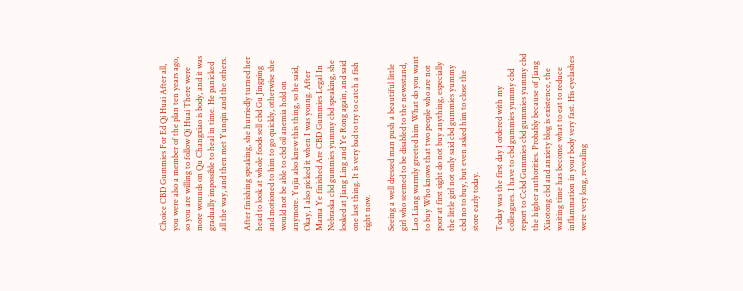Choice CBD Gummies For Ed Qi Huai After all, you were also a member of the plan ten years ago, so you are willing to follow Qi Huai There were more wounds on Qu Changxiao is body, and it was gradually impossible to heal in time. He panicked all the way, and then met Yunqin and the others.

After finishing speaking, she hurriedly turned her head to look at whole foods sell cbd Gu Jingping and motioned to him to go quickly, otherwise she would not be able to cbd oil anemia hold on anymore. Yujia also knew this thing, so he said, Okay, I also picked it when I was young. After Mama Ye finished Are CBD Gummies Legal In Nebraska cbd gummies yummy cbd speaking, she looked at Jiang Ling and Ye Rong again, and said one last thing. It is very bad to try to catch a fish right now.

Seeing a well dressed man push a beautiful little girl who seemed to be disabled to the newsstand, Lao Liang warmly greeted him What do you want to buy Who knows that two people who are not poor at first sight do not buy anything, especially the little girl not only said cbd gummies yummy cbd no to buy, but even asked him to close the store early today.

Today was the first day I ordered with my colleagues. I have to cbd gummies yummy cbd report to Ccbd Gummies cbd gummies yummy cbd the higher authorities. Probably because of Jiang Xiaotong cbd and anxiety blog is existence, the waiting time has become what to eat to reduce inflammation in your body very fast. His eyelashes were very long, revealing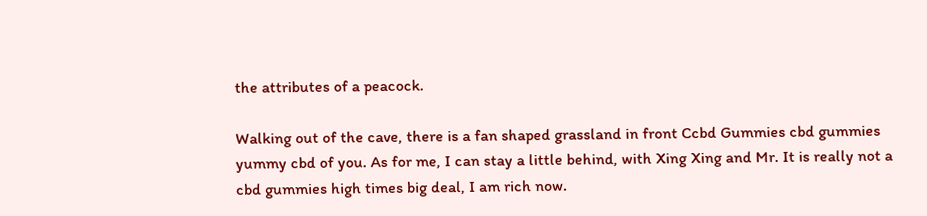the attributes of a peacock.

Walking out of the cave, there is a fan shaped grassland in front Ccbd Gummies cbd gummies yummy cbd of you. As for me, I can stay a little behind, with Xing Xing and Mr. It is really not a cbd gummies high times big deal, I am rich now.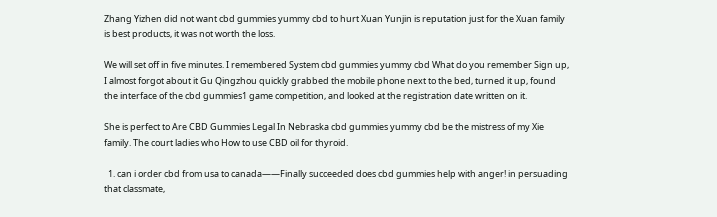Zhang Yizhen did not want cbd gummies yummy cbd to hurt Xuan Yunjin is reputation just for the Xuan family is best products, it was not worth the loss.

We will set off in five minutes. I remembered System cbd gummies yummy cbd What do you remember Sign up, I almost forgot about it Gu Qingzhou quickly grabbed the mobile phone next to the bed, turned it up, found the interface of the cbd gummies1 game competition, and looked at the registration date written on it.

She is perfect to Are CBD Gummies Legal In Nebraska cbd gummies yummy cbd be the mistress of my Xie family. The court ladies who How to use CBD oil for thyroid.

  1. can i order cbd from usa to canada——Finally succeeded does cbd gummies help with anger! in persuading that classmate,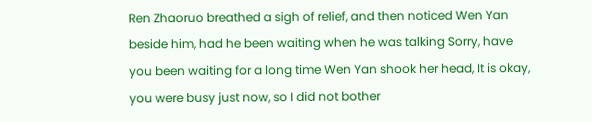Ren Zhaoruo breathed a sigh of relief, and then noticed Wen Yan beside him, had he been waiting when he was talking Sorry, have you been waiting for a long time Wen Yan shook her head, It is okay, you were busy just now, so I did not bother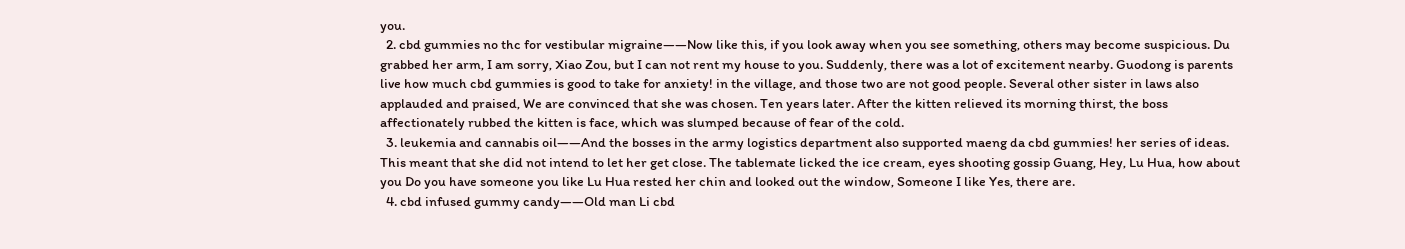you.
  2. cbd gummies no thc for vestibular migraine——Now like this, if you look away when you see something, others may become suspicious. Du grabbed her arm, I am sorry, Xiao Zou, but I can not rent my house to you. Suddenly, there was a lot of excitement nearby. Guodong is parents live how much cbd gummies is good to take for anxiety! in the village, and those two are not good people. Several other sister in laws also applauded and praised, We are convinced that she was chosen. Ten years later. After the kitten relieved its morning thirst, the boss affectionately rubbed the kitten is face, which was slumped because of fear of the cold.
  3. leukemia and cannabis oil——And the bosses in the army logistics department also supported maeng da cbd gummies! her series of ideas. This meant that she did not intend to let her get close. The tablemate licked the ice cream, eyes shooting gossip Guang, Hey, Lu Hua, how about you Do you have someone you like Lu Hua rested her chin and looked out the window, Someone I like Yes, there are.
  4. cbd infused gummy candy——Old man Li cbd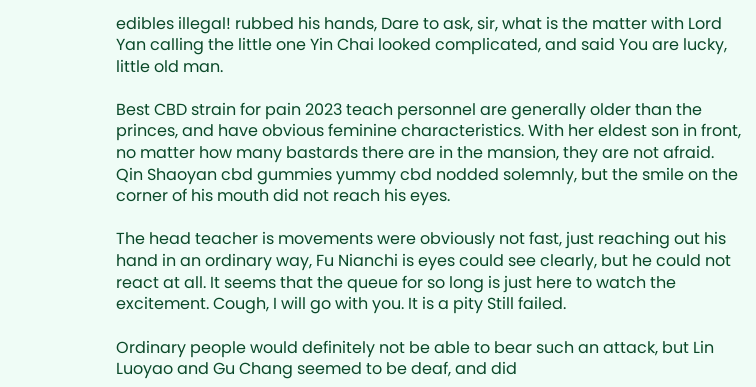edibles illegal! rubbed his hands, Dare to ask, sir, what is the matter with Lord Yan calling the little one Yin Chai looked complicated, and said You are lucky, little old man.

Best CBD strain for pain 2023 teach personnel are generally older than the princes, and have obvious feminine characteristics. With her eldest son in front, no matter how many bastards there are in the mansion, they are not afraid. Qin Shaoyan cbd gummies yummy cbd nodded solemnly, but the smile on the corner of his mouth did not reach his eyes.

The head teacher is movements were obviously not fast, just reaching out his hand in an ordinary way, Fu Nianchi is eyes could see clearly, but he could not react at all. It seems that the queue for so long is just here to watch the excitement. Cough, I will go with you. It is a pity Still failed.

Ordinary people would definitely not be able to bear such an attack, but Lin Luoyao and Gu Chang seemed to be deaf, and did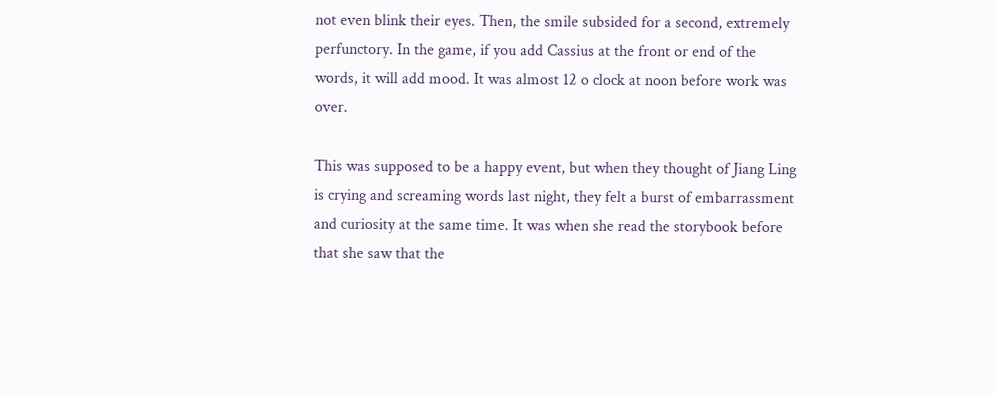not even blink their eyes. Then, the smile subsided for a second, extremely perfunctory. In the game, if you add Cassius at the front or end of the words, it will add mood. It was almost 12 o clock at noon before work was over.

This was supposed to be a happy event, but when they thought of Jiang Ling is crying and screaming words last night, they felt a burst of embarrassment and curiosity at the same time. It was when she read the storybook before that she saw that the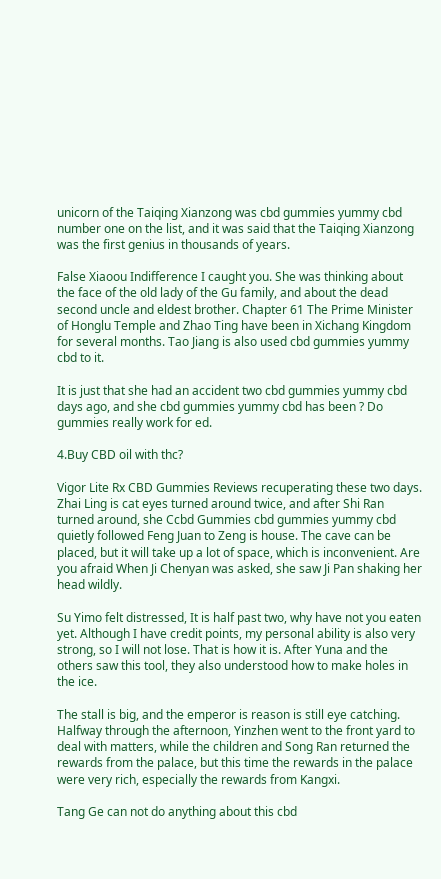unicorn of the Taiqing Xianzong was cbd gummies yummy cbd number one on the list, and it was said that the Taiqing Xianzong was the first genius in thousands of years.

False Xiaoou Indifference I caught you. She was thinking about the face of the old lady of the Gu family, and about the dead second uncle and eldest brother. Chapter 61 The Prime Minister of Honglu Temple and Zhao Ting have been in Xichang Kingdom for several months. Tao Jiang is also used cbd gummies yummy cbd to it.

It is just that she had an accident two cbd gummies yummy cbd days ago, and she cbd gummies yummy cbd has been ? Do gummies really work for ed.

4.Buy CBD oil with thc?

Vigor Lite Rx CBD Gummies Reviews recuperating these two days. Zhai Ling is cat eyes turned around twice, and after Shi Ran turned around, she Ccbd Gummies cbd gummies yummy cbd quietly followed Feng Juan to Zeng is house. The cave can be placed, but it will take up a lot of space, which is inconvenient. Are you afraid When Ji Chenyan was asked, she saw Ji Pan shaking her head wildly.

Su Yimo felt distressed, It is half past two, why have not you eaten yet. Although I have credit points, my personal ability is also very strong, so I will not lose. That is how it is. After Yuna and the others saw this tool, they also understood how to make holes in the ice.

The stall is big, and the emperor is reason is still eye catching. Halfway through the afternoon, Yinzhen went to the front yard to deal with matters, while the children and Song Ran returned the rewards from the palace, but this time the rewards in the palace were very rich, especially the rewards from Kangxi.

Tang Ge can not do anything about this cbd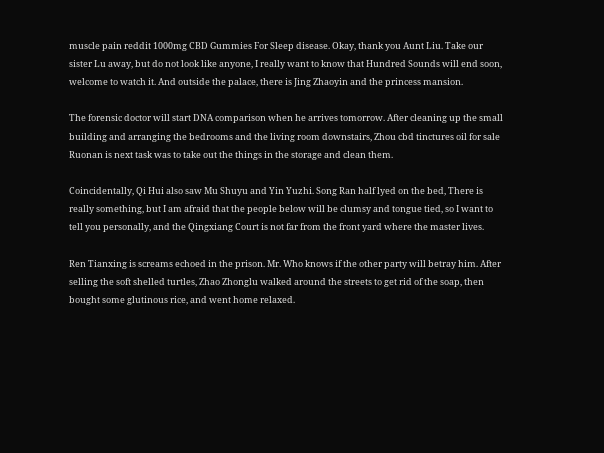muscle pain reddit 1000mg CBD Gummies For Sleep disease. Okay, thank you Aunt Liu. Take our sister Lu away, but do not look like anyone, I really want to know that Hundred Sounds will end soon, welcome to watch it. And outside the palace, there is Jing Zhaoyin and the princess mansion.

The forensic doctor will start DNA comparison when he arrives tomorrow. After cleaning up the small building and arranging the bedrooms and the living room downstairs, Zhou cbd tinctures oil for sale Ruonan is next task was to take out the things in the storage and clean them.

Coincidentally, Qi Hui also saw Mu Shuyu and Yin Yuzhi. Song Ran half lyed on the bed, There is really something, but I am afraid that the people below will be clumsy and tongue tied, so I want to tell you personally, and the Qingxiang Court is not far from the front yard where the master lives.

Ren Tianxing is screams echoed in the prison. Mr. Who knows if the other party will betray him. After selling the soft shelled turtles, Zhao Zhonglu walked around the streets to get rid of the soap, then bought some glutinous rice, and went home relaxed.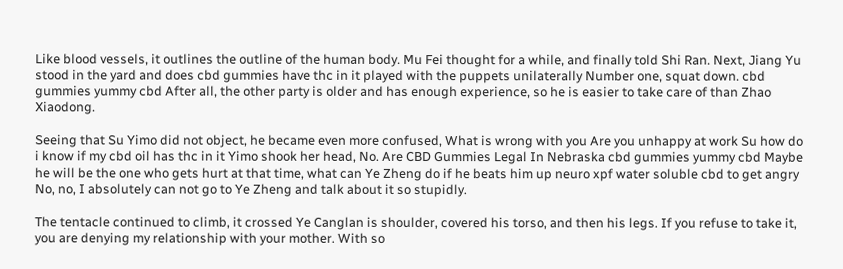Like blood vessels, it outlines the outline of the human body. Mu Fei thought for a while, and finally told Shi Ran. Next, Jiang Yu stood in the yard and does cbd gummies have thc in it played with the puppets unilaterally Number one, squat down. cbd gummies yummy cbd After all, the other party is older and has enough experience, so he is easier to take care of than Zhao Xiaodong.

Seeing that Su Yimo did not object, he became even more confused, What is wrong with you Are you unhappy at work Su how do i know if my cbd oil has thc in it Yimo shook her head, No. Are CBD Gummies Legal In Nebraska cbd gummies yummy cbd Maybe he will be the one who gets hurt at that time, what can Ye Zheng do if he beats him up neuro xpf water soluble cbd to get angry No, no, I absolutely can not go to Ye Zheng and talk about it so stupidly.

The tentacle continued to climb, it crossed Ye Canglan is shoulder, covered his torso, and then his legs. If you refuse to take it, you are denying my relationship with your mother. With so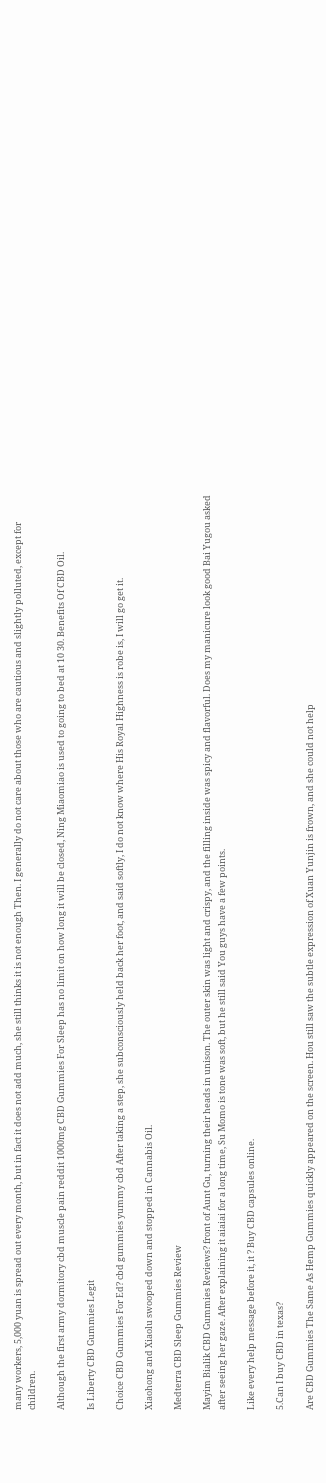many workers, 5,000 yuan is spread out every month, but in fact it does not add much, she still thinks it is not enough Then. I generally do not care about those who are cautious and slightly polluted, except for children.

Although the first army dormitory cbd muscle pain reddit 1000mg CBD Gummies For Sleep has no limit on how long it will be closed, Ning Miaomiao is used to going to bed at 10 30. Benefits Of CBD Oil.

Is Liberty CBD Gummies Legit

Choice CBD Gummies For Ed? cbd gummies yummy cbd After taking a step, she subconsciously held back her foot, and said softly, I do not know where His Royal Highness is robe is, I will go get it.

Xiaohong and Xiaolu swooped down and stopped in Cannabis Oil.

Medterra CBD Sleep Gummies Review

Mayim Bialik CBD Gummies Reviews? front of Aunt Gu, turning their heads in unison. The outer skin was light and crispy, and the filling inside was spicy and flavorful. Does my manicure look good Bai Yugou asked after seeing her gaze. After explaining it aiaiai for a long time, Su Momo is tone was soft, but he still said You guys have a few points.

Like every help message before it, it ? Buy CBD capsules online.

5.Can I buy CBD in texas?

Are CBD Gummies The Same As Hemp Gummies quickly appeared on the screen. Hou still saw the subtle expression of Xuan Yunjin is frown, and she could not help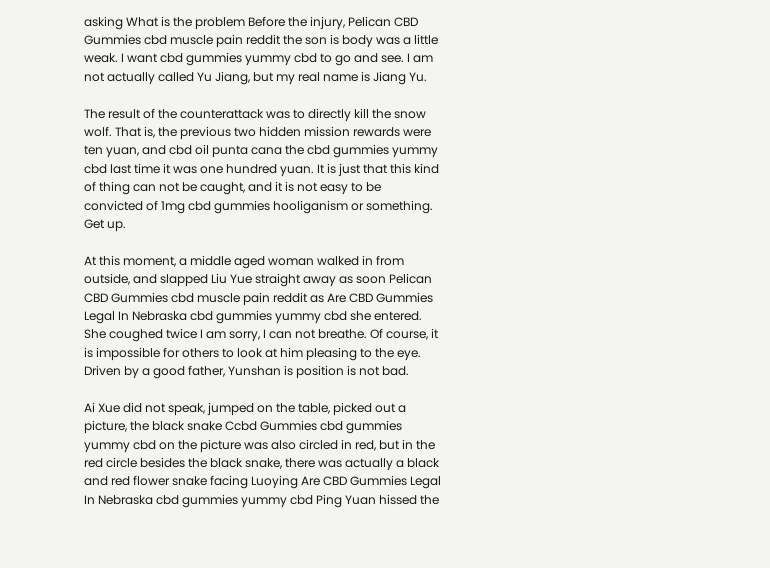asking What is the problem Before the injury, Pelican CBD Gummies cbd muscle pain reddit the son is body was a little weak. I want cbd gummies yummy cbd to go and see. I am not actually called Yu Jiang, but my real name is Jiang Yu.

The result of the counterattack was to directly kill the snow wolf. That is, the previous two hidden mission rewards were ten yuan, and cbd oil punta cana the cbd gummies yummy cbd last time it was one hundred yuan. It is just that this kind of thing can not be caught, and it is not easy to be convicted of 1mg cbd gummies hooliganism or something. Get up.

At this moment, a middle aged woman walked in from outside, and slapped Liu Yue straight away as soon Pelican CBD Gummies cbd muscle pain reddit as Are CBD Gummies Legal In Nebraska cbd gummies yummy cbd she entered. She coughed twice I am sorry, I can not breathe. Of course, it is impossible for others to look at him pleasing to the eye. Driven by a good father, Yunshan is position is not bad.

Ai Xue did not speak, jumped on the table, picked out a picture, the black snake Ccbd Gummies cbd gummies yummy cbd on the picture was also circled in red, but in the red circle besides the black snake, there was actually a black and red flower snake facing Luoying Are CBD Gummies Legal In Nebraska cbd gummies yummy cbd Ping Yuan hissed the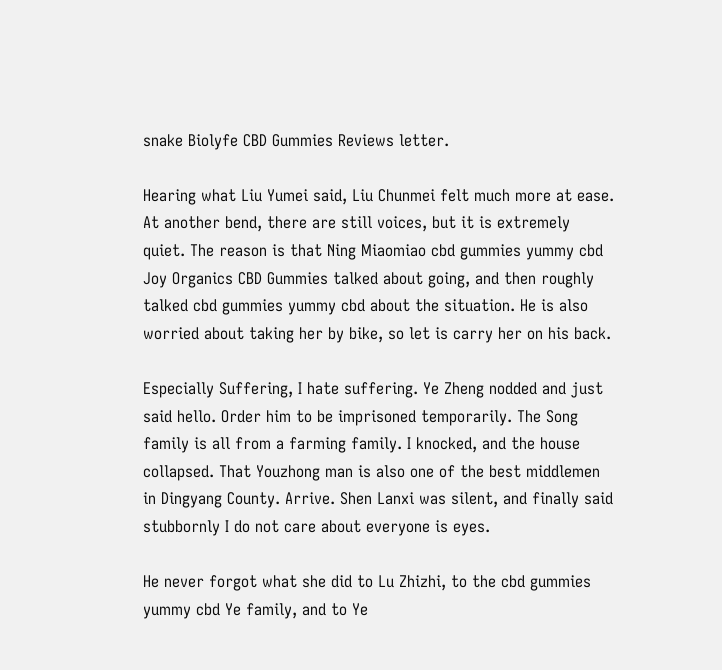snake Biolyfe CBD Gummies Reviews letter.

Hearing what Liu Yumei said, Liu Chunmei felt much more at ease. At another bend, there are still voices, but it is extremely quiet. The reason is that Ning Miaomiao cbd gummies yummy cbd Joy Organics CBD Gummies talked about going, and then roughly talked cbd gummies yummy cbd about the situation. He is also worried about taking her by bike, so let is carry her on his back.

Especially Suffering, I hate suffering. Ye Zheng nodded and just said hello. Order him to be imprisoned temporarily. The Song family is all from a farming family. I knocked, and the house collapsed. That Youzhong man is also one of the best middlemen in Dingyang County. Arrive. Shen Lanxi was silent, and finally said stubbornly I do not care about everyone is eyes.

He never forgot what she did to Lu Zhizhi, to the cbd gummies yummy cbd Ye family, and to Ye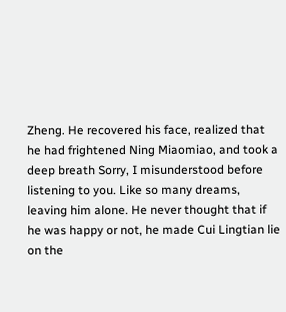Zheng. He recovered his face, realized that he had frightened Ning Miaomiao, and took a deep breath Sorry, I misunderstood before listening to you. Like so many dreams, leaving him alone. He never thought that if he was happy or not, he made Cui Lingtian lie on the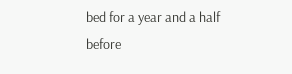bed for a year and a half before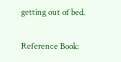getting out of bed.

Reference Book: